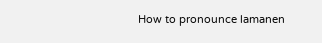How to pronounce lamanen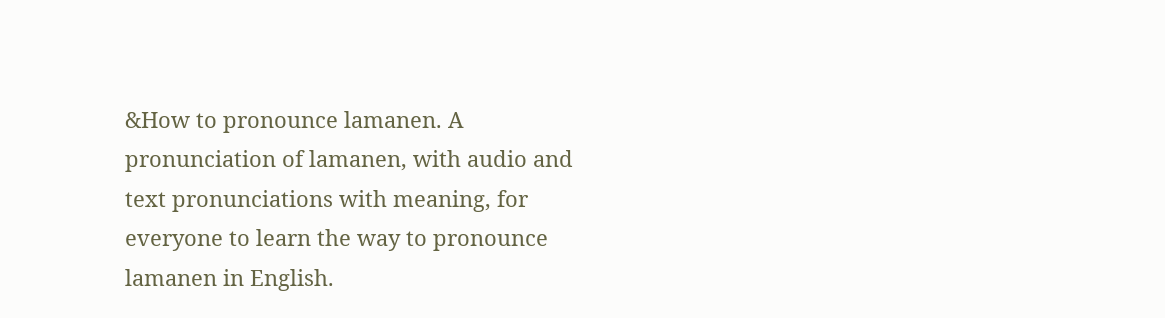&How to pronounce lamanen. A pronunciation of lamanen, with audio and text pronunciations with meaning, for everyone to learn the way to pronounce lamanen in English.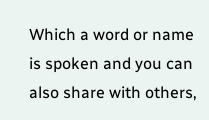Which a word or name is spoken and you can also share with others,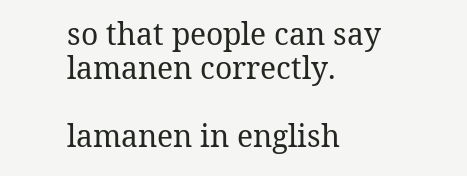so that people can say lamanen correctly.

lamanen in english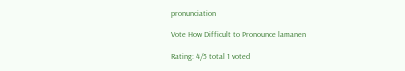pronunciation

Vote How Difficult to Pronounce lamanen

Rating: 4/5 total 1 voted